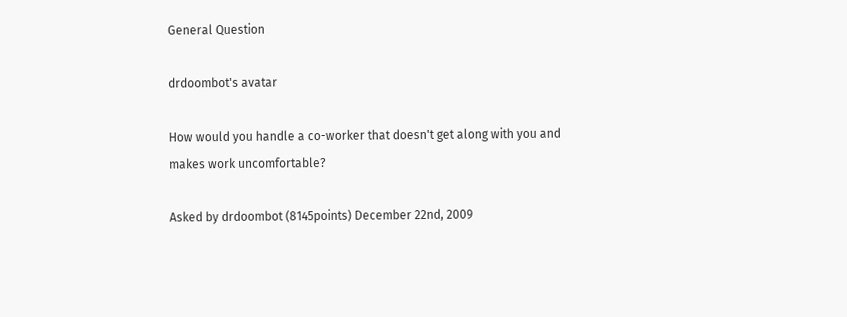General Question

drdoombot's avatar

How would you handle a co-worker that doesn't get along with you and makes work uncomfortable?

Asked by drdoombot (8145points) December 22nd, 2009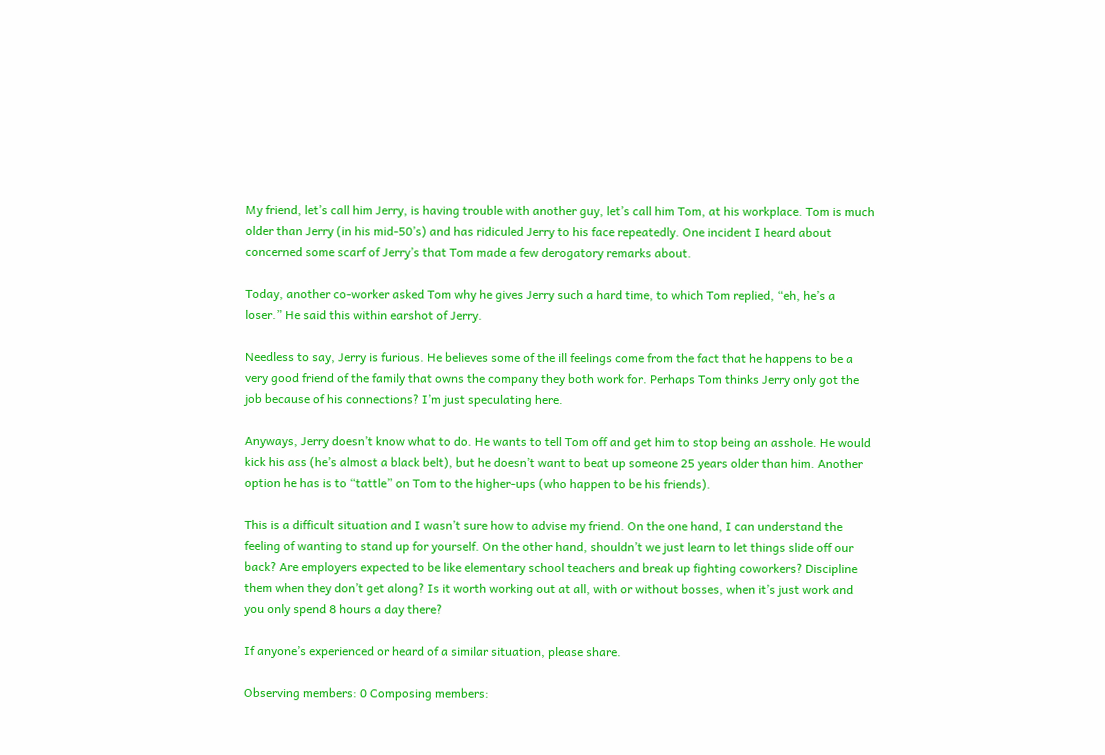My friend, let’s call him Jerry, is having trouble with another guy, let’s call him Tom, at his workplace. Tom is much older than Jerry (in his mid-50’s) and has ridiculed Jerry to his face repeatedly. One incident I heard about concerned some scarf of Jerry’s that Tom made a few derogatory remarks about.

Today, another co-worker asked Tom why he gives Jerry such a hard time, to which Tom replied, “eh, he’s a loser.” He said this within earshot of Jerry.

Needless to say, Jerry is furious. He believes some of the ill feelings come from the fact that he happens to be a very good friend of the family that owns the company they both work for. Perhaps Tom thinks Jerry only got the job because of his connections? I’m just speculating here.

Anyways, Jerry doesn’t know what to do. He wants to tell Tom off and get him to stop being an asshole. He would kick his ass (he’s almost a black belt), but he doesn’t want to beat up someone 25 years older than him. Another option he has is to “tattle” on Tom to the higher-ups (who happen to be his friends).

This is a difficult situation and I wasn’t sure how to advise my friend. On the one hand, I can understand the feeling of wanting to stand up for yourself. On the other hand, shouldn’t we just learn to let things slide off our back? Are employers expected to be like elementary school teachers and break up fighting coworkers? Discipline them when they don’t get along? Is it worth working out at all, with or without bosses, when it’s just work and you only spend 8 hours a day there?

If anyone’s experienced or heard of a similar situation, please share.

Observing members: 0 Composing members: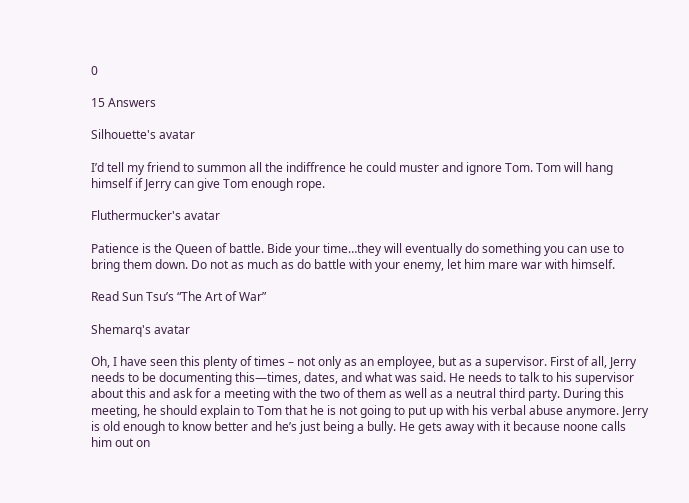0

15 Answers

Silhouette's avatar

I’d tell my friend to summon all the indiffrence he could muster and ignore Tom. Tom will hang himself if Jerry can give Tom enough rope.

Fluthermucker's avatar

Patience is the Queen of battle. Bide your time…they will eventually do something you can use to bring them down. Do not as much as do battle with your enemy, let him mare war with himself.

Read Sun Tsu’s “The Art of War”

Shemarq's avatar

Oh, I have seen this plenty of times – not only as an employee, but as a supervisor. First of all, Jerry needs to be documenting this—times, dates, and what was said. He needs to talk to his supervisor about this and ask for a meeting with the two of them as well as a neutral third party. During this meeting, he should explain to Tom that he is not going to put up with his verbal abuse anymore. Jerry is old enough to know better and he’s just being a bully. He gets away with it because noone calls him out on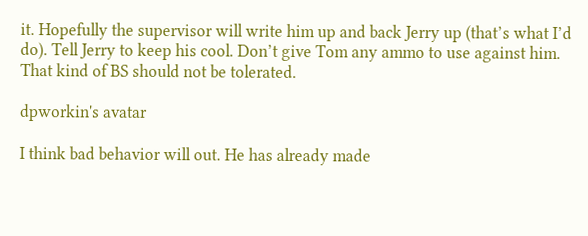it. Hopefully the supervisor will write him up and back Jerry up (that’s what I’d do). Tell Jerry to keep his cool. Don’t give Tom any ammo to use against him. That kind of BS should not be tolerated.

dpworkin's avatar

I think bad behavior will out. He has already made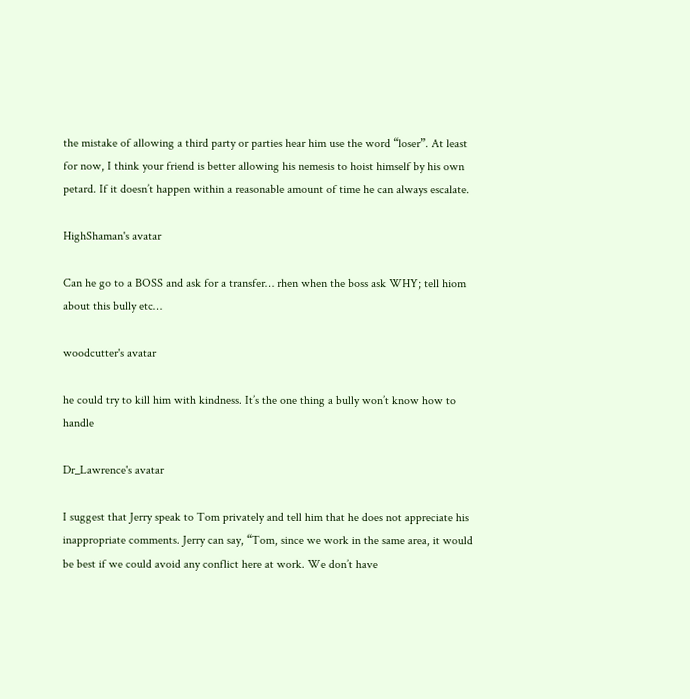the mistake of allowing a third party or parties hear him use the word “loser”. At least for now, I think your friend is better allowing his nemesis to hoist himself by his own petard. If it doesn’t happen within a reasonable amount of time he can always escalate.

HighShaman's avatar

Can he go to a BOSS and ask for a transfer… rhen when the boss ask WHY; tell hiom about this bully etc…

woodcutter's avatar

he could try to kill him with kindness. It’s the one thing a bully won’t know how to handle

Dr_Lawrence's avatar

I suggest that Jerry speak to Tom privately and tell him that he does not appreciate his inappropriate comments. Jerry can say, “Tom, since we work in the same area, it would be best if we could avoid any conflict here at work. We don’t have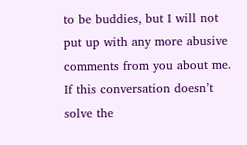to be buddies, but I will not put up with any more abusive comments from you about me. If this conversation doesn’t solve the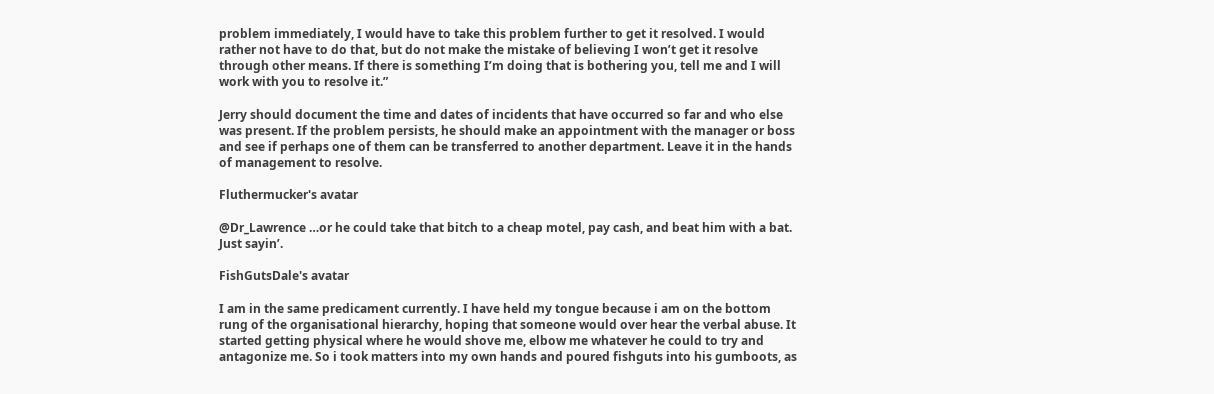problem immediately, I would have to take this problem further to get it resolved. I would rather not have to do that, but do not make the mistake of believing I won’t get it resolve through other means. If there is something I’m doing that is bothering you, tell me and I will work with you to resolve it.”

Jerry should document the time and dates of incidents that have occurred so far and who else was present. If the problem persists, he should make an appointment with the manager or boss and see if perhaps one of them can be transferred to another department. Leave it in the hands of management to resolve.

Fluthermucker's avatar

@Dr_Lawrence …or he could take that bitch to a cheap motel, pay cash, and beat him with a bat. Just sayin’.

FishGutsDale's avatar

I am in the same predicament currently. I have held my tongue because i am on the bottom rung of the organisational hierarchy, hoping that someone would over hear the verbal abuse. It started getting physical where he would shove me, elbow me whatever he could to try and antagonize me. So i took matters into my own hands and poured fishguts into his gumboots, as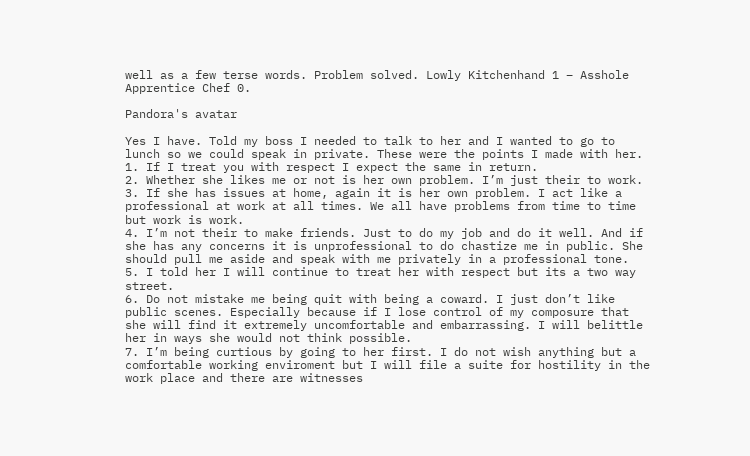well as a few terse words. Problem solved. Lowly Kitchenhand 1 – Asshole Apprentice Chef 0.

Pandora's avatar

Yes I have. Told my boss I needed to talk to her and I wanted to go to lunch so we could speak in private. These were the points I made with her.
1. If I treat you with respect I expect the same in return.
2. Whether she likes me or not is her own problem. I’m just their to work.
3. If she has issues at home, again it is her own problem. I act like a professional at work at all times. We all have problems from time to time but work is work.
4. I’m not their to make friends. Just to do my job and do it well. And if she has any concerns it is unprofessional to do chastize me in public. She should pull me aside and speak with me privately in a professional tone.
5. I told her I will continue to treat her with respect but its a two way street.
6. Do not mistake me being quit with being a coward. I just don’t like public scenes. Especially because if I lose control of my composure that she will find it extremely uncomfortable and embarrassing. I will belittle her in ways she would not think possible.
7. I’m being curtious by going to her first. I do not wish anything but a comfortable working enviroment but I will file a suite for hostility in the work place and there are witnesses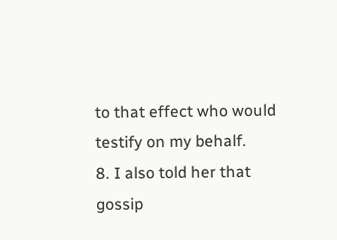to that effect who would testify on my behalf.
8. I also told her that gossip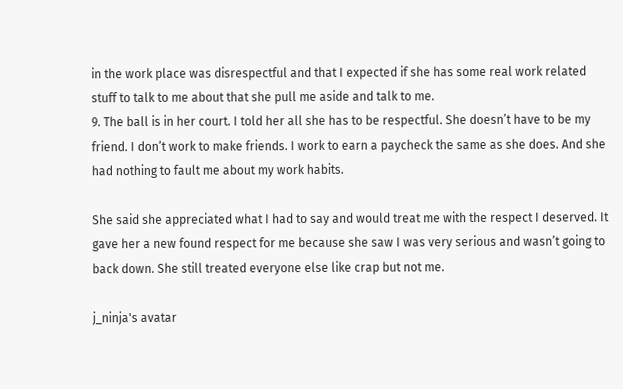in the work place was disrespectful and that I expected if she has some real work related stuff to talk to me about that she pull me aside and talk to me.
9. The ball is in her court. I told her all she has to be respectful. She doesn’t have to be my friend. I don’t work to make friends. I work to earn a paycheck the same as she does. And she had nothing to fault me about my work habits.

She said she appreciated what I had to say and would treat me with the respect I deserved. It gave her a new found respect for me because she saw I was very serious and wasn’t going to back down. She still treated everyone else like crap but not me.

j_ninja's avatar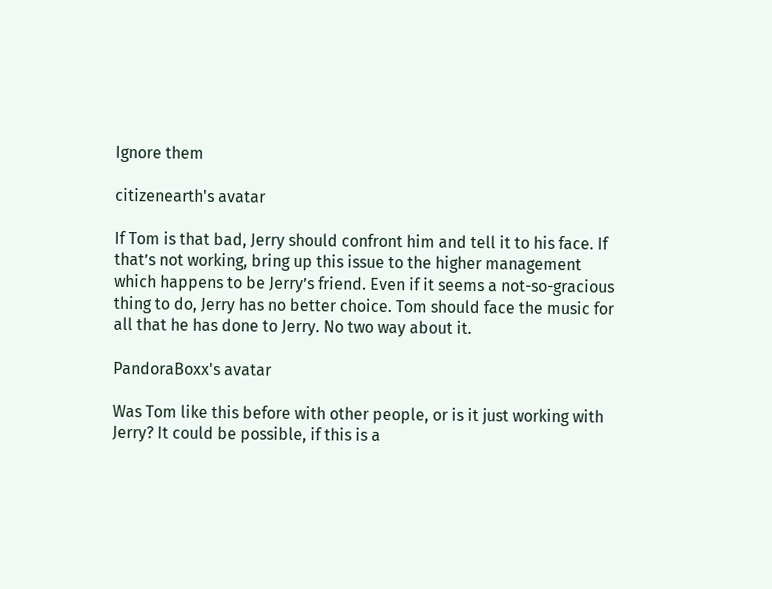Ignore them

citizenearth's avatar

If Tom is that bad, Jerry should confront him and tell it to his face. If that’s not working, bring up this issue to the higher management which happens to be Jerry’s friend. Even if it seems a not-so-gracious thing to do, Jerry has no better choice. Tom should face the music for all that he has done to Jerry. No two way about it.

PandoraBoxx's avatar

Was Tom like this before with other people, or is it just working with Jerry? It could be possible, if this is a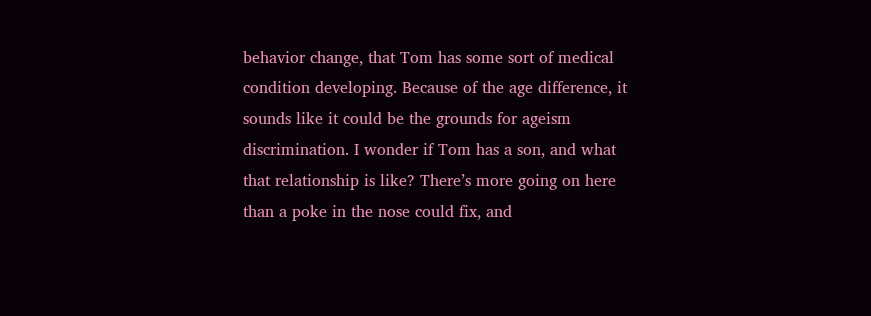behavior change, that Tom has some sort of medical condition developing. Because of the age difference, it sounds like it could be the grounds for ageism discrimination. I wonder if Tom has a son, and what that relationship is like? There’s more going on here than a poke in the nose could fix, and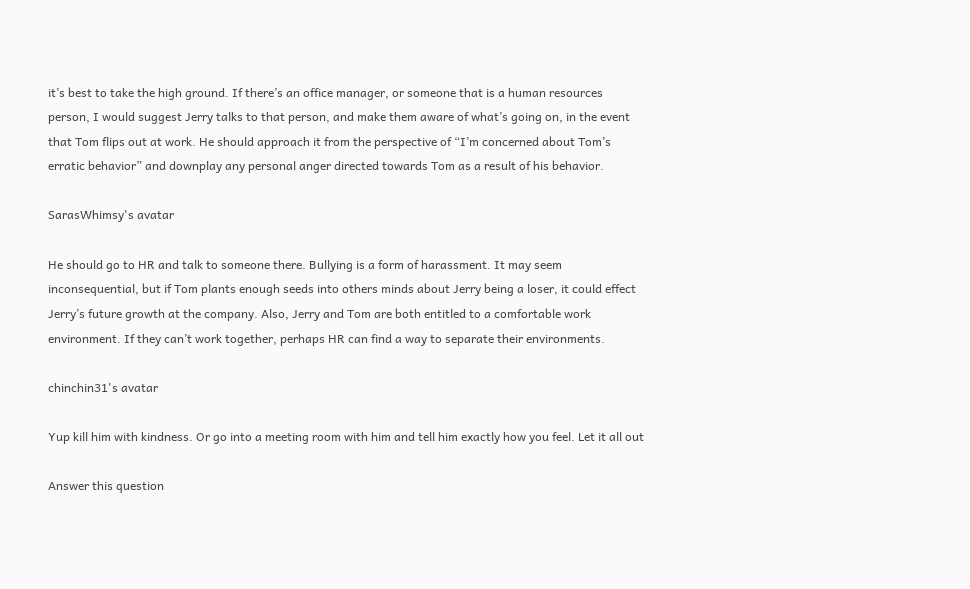it’s best to take the high ground. If there’s an office manager, or someone that is a human resources person, I would suggest Jerry talks to that person, and make them aware of what’s going on, in the event that Tom flips out at work. He should approach it from the perspective of “I’m concerned about Tom’s erratic behavior” and downplay any personal anger directed towards Tom as a result of his behavior.

SarasWhimsy's avatar

He should go to HR and talk to someone there. Bullying is a form of harassment. It may seem inconsequential, but if Tom plants enough seeds into others minds about Jerry being a loser, it could effect Jerry’s future growth at the company. Also, Jerry and Tom are both entitled to a comfortable work environment. If they can’t work together, perhaps HR can find a way to separate their environments.

chinchin31's avatar

Yup kill him with kindness. Or go into a meeting room with him and tell him exactly how you feel. Let it all out

Answer this question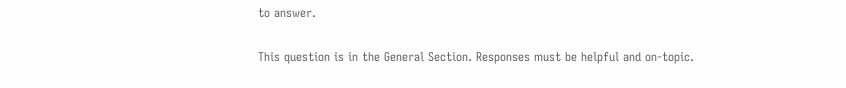to answer.

This question is in the General Section. Responses must be helpful and on-topic.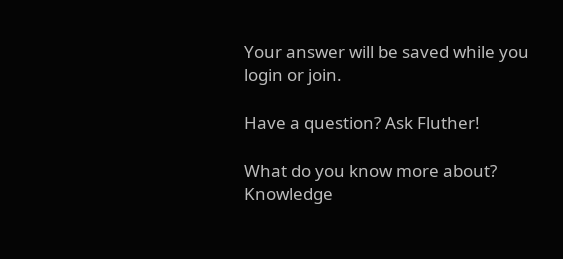Your answer will be saved while you login or join.

Have a question? Ask Fluther!

What do you know more about?
Knowledge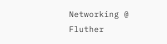Networking @ Fluther